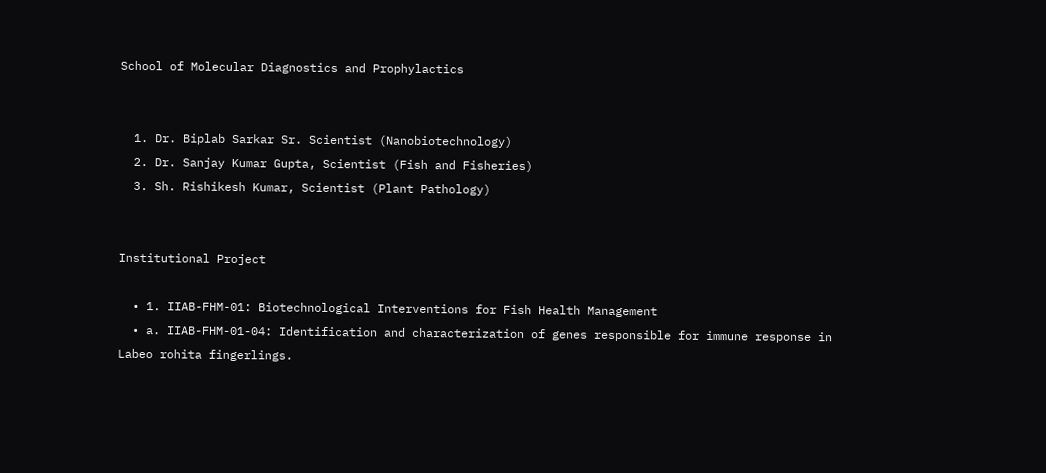School of Molecular Diagnostics and Prophylactics


  1. Dr. Biplab Sarkar Sr. Scientist (Nanobiotechnology)
  2. Dr. Sanjay Kumar Gupta, Scientist (Fish and Fisheries)
  3. Sh. Rishikesh Kumar, Scientist (Plant Pathology)


Institutional Project

  • 1. IIAB-FHM-01: Biotechnological Interventions for Fish Health Management
  • a. IIAB-FHM-01-04: Identification and characterization of genes responsible for immune response in Labeo rohita fingerlings.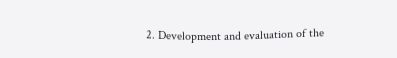2. Development and evaluation of the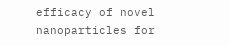efficacy of novel nanoparticles for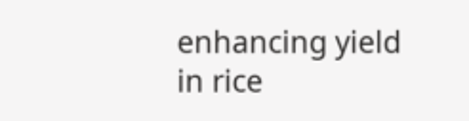enhancing yield in rice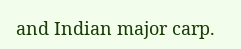and Indian major carp.